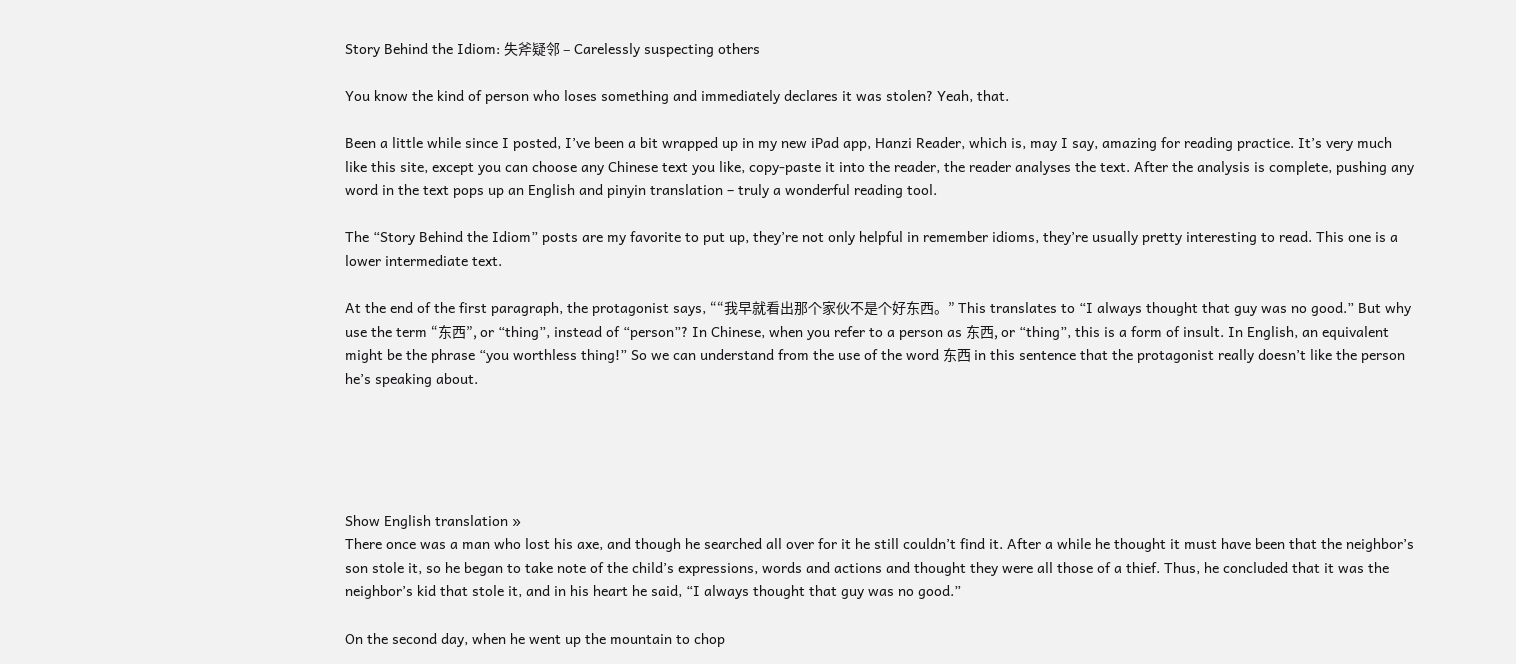Story Behind the Idiom: 失斧疑邻 – Carelessly suspecting others

You know the kind of person who loses something and immediately declares it was stolen? Yeah, that.

Been a little while since I posted, I’ve been a bit wrapped up in my new iPad app, Hanzi Reader, which is, may I say, amazing for reading practice. It’s very much like this site, except you can choose any Chinese text you like, copy-paste it into the reader, the reader analyses the text. After the analysis is complete, pushing any word in the text pops up an English and pinyin translation – truly a wonderful reading tool.

The “Story Behind the Idiom” posts are my favorite to put up, they’re not only helpful in remember idioms, they’re usually pretty interesting to read. This one is a lower intermediate text.

At the end of the first paragraph, the protagonist says, ““我早就看出那个家伙不是个好东西。” This translates to “I always thought that guy was no good.” But why use the term “东西”, or “thing”, instead of “person”? In Chinese, when you refer to a person as 东西, or “thing”, this is a form of insult. In English, an equivalent might be the phrase “you worthless thing!” So we can understand from the use of the word 东西 in this sentence that the protagonist really doesn’t like the person he’s speaking about.





Show English translation »
There once was a man who lost his axe, and though he searched all over for it he still couldn’t find it. After a while he thought it must have been that the neighbor’s son stole it, so he began to take note of the child’s expressions, words and actions and thought they were all those of a thief. Thus, he concluded that it was the neighbor’s kid that stole it, and in his heart he said, “I always thought that guy was no good.”

On the second day, when he went up the mountain to chop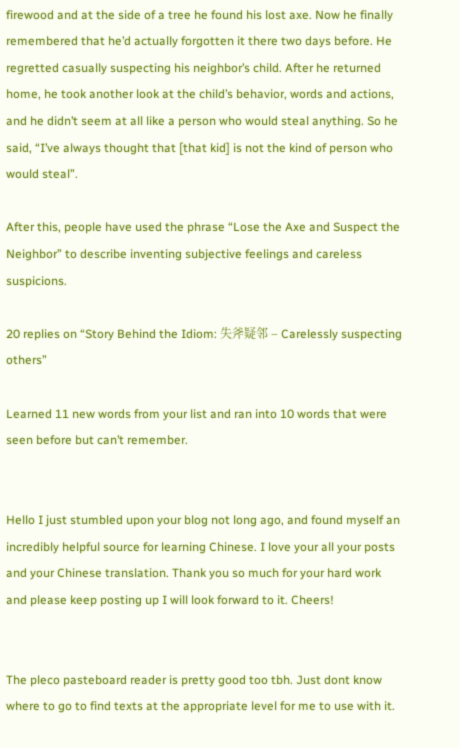firewood and at the side of a tree he found his lost axe. Now he finally remembered that he’d actually forgotten it there two days before. He regretted casually suspecting his neighbor’s child. After he returned home, he took another look at the child’s behavior, words and actions, and he didn’t seem at all like a person who would steal anything. So he said, “I’ve always thought that [that kid] is not the kind of person who would steal”.

After this, people have used the phrase “Lose the Axe and Suspect the Neighbor” to describe inventing subjective feelings and careless suspicions.

20 replies on “Story Behind the Idiom: 失斧疑邻 – Carelessly suspecting others”

Learned 11 new words from your list and ran into 10 words that were seen before but can’t remember.


Hello I just stumbled upon your blog not long ago, and found myself an incredibly helpful source for learning Chinese. I love your all your posts and your Chinese translation. Thank you so much for your hard work and please keep posting up I will look forward to it. Cheers!


The pleco pasteboard reader is pretty good too tbh. Just dont know where to go to find texts at the appropriate level for me to use with it.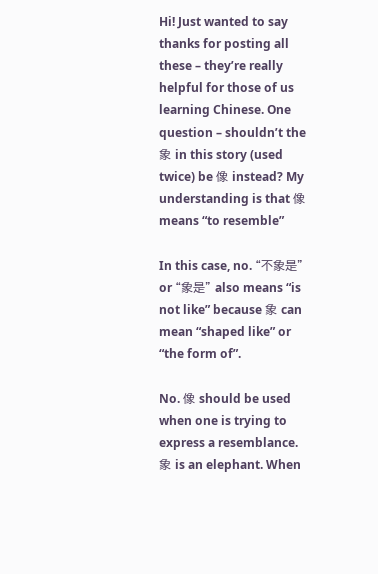Hi! Just wanted to say thanks for posting all these – they’re really helpful for those of us learning Chinese. One question – shouldn’t the 象 in this story (used twice) be 像 instead? My understanding is that 像 means “to resemble”

In this case, no. “不象是” or “象是” also means “is not like” because 象 can mean “shaped like” or “the form of”.

No. 像 should be used when one is trying to express a resemblance. 象 is an elephant. When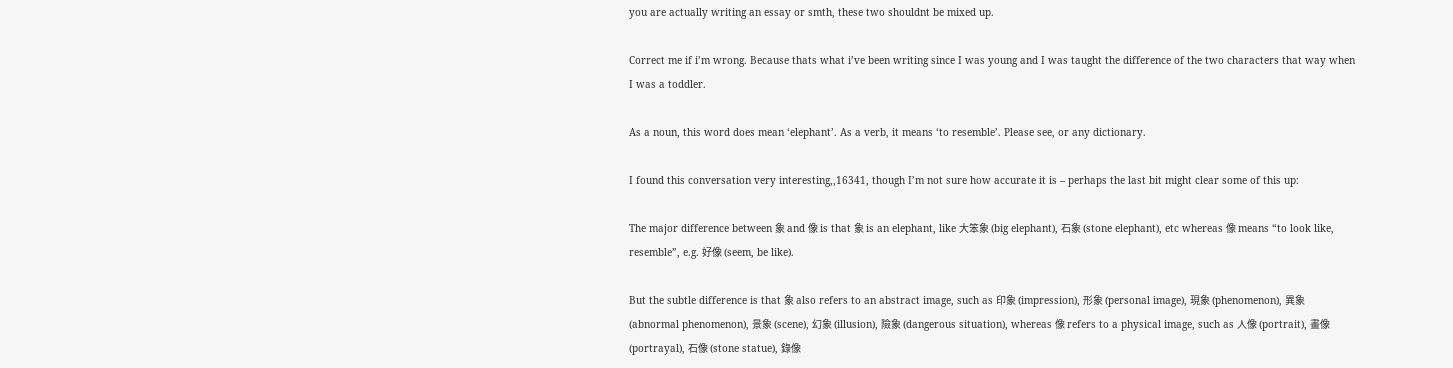you are actually writing an essay or smth, these two shouldnt be mixed up.

Correct me if i’m wrong. Because thats what i’ve been writing since I was young and I was taught the difference of the two characters that way when I was a toddler.

As a noun, this word does mean ‘elephant’. As a verb, it means ‘to resemble’. Please see, or any dictionary.

I found this conversation very interesting,,16341, though I’m not sure how accurate it is – perhaps the last bit might clear some of this up:

The major difference between 象 and 像 is that 象 is an elephant, like 大笨象 (big elephant), 石象 (stone elephant), etc whereas 像 means “to look like, resemble”, e.g. 好像 (seem, be like).

But the subtle difference is that 象 also refers to an abstract image, such as 印象 (impression), 形象 (personal image), 現象 (phenomenon), 異象 (abnormal phenomenon), 景象 (scene), 幻象 (illusion), 險象 (dangerous situation), whereas 像 refers to a physical image, such as 人像 (portrait), 畫像 (portrayal), 石像 (stone statue), 錄像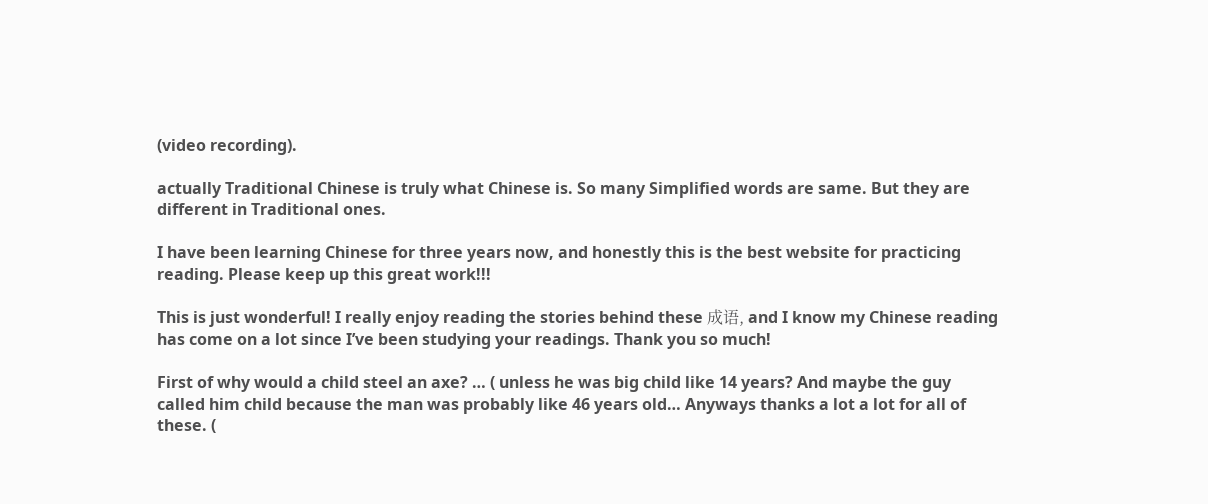(video recording).

actually Traditional Chinese is truly what Chinese is. So many Simplified words are same. But they are different in Traditional ones.

I have been learning Chinese for three years now, and honestly this is the best website for practicing reading. Please keep up this great work!!!

This is just wonderful! I really enjoy reading the stories behind these 成语, and I know my Chinese reading has come on a lot since I’ve been studying your readings. Thank you so much!

First of why would a child steel an axe? … ( unless he was big child like 14 years? And maybe the guy called him child because the man was probably like 46 years old… Anyways thanks a lot a lot for all of these. (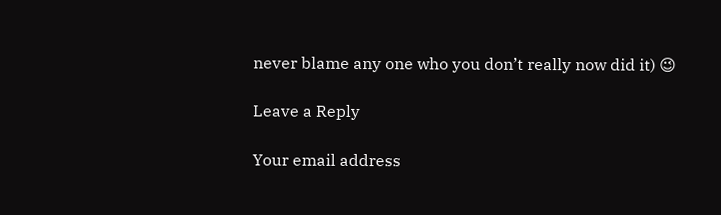never blame any one who you don’t really now did it) 😉

Leave a Reply

Your email address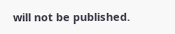will not be published.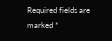Required fields are marked *